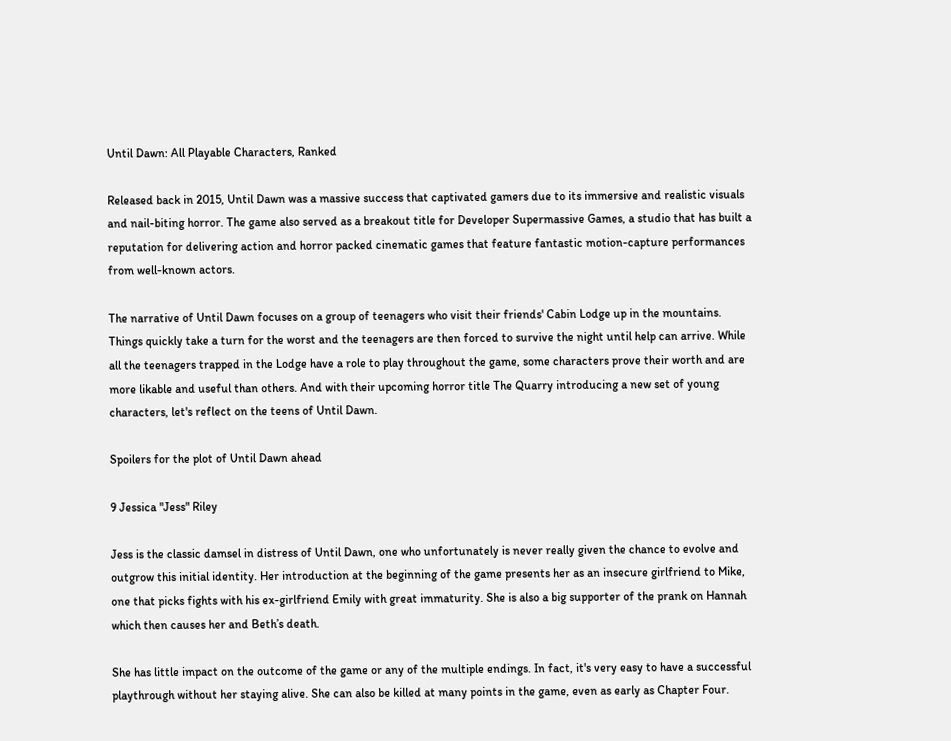Until Dawn: All Playable Characters, Ranked

Released back in 2015, Until Dawn was a massive success that captivated gamers due to its immersive and realistic visuals and nail-biting horror. The game also served as a breakout title for Developer Supermassive Games, a studio that has built a reputation for delivering action and horror packed cinematic games that feature fantastic motion-capture performances from well-known actors.

The narrative of Until Dawn focuses on a group of teenagers who visit their friends' Cabin Lodge up in the mountains. Things quickly take a turn for the worst and the teenagers are then forced to survive the night until help can arrive. While all the teenagers trapped in the Lodge have a role to play throughout the game, some characters prove their worth and are more likable and useful than others. And with their upcoming horror title The Quarry introducing a new set of young characters, let's reflect on the teens of Until Dawn.

Spoilers for the plot of Until Dawn ahead

9 Jessica "Jess" Riley

Jess is the classic damsel in distress of Until Dawn, one who unfortunately is never really given the chance to evolve and outgrow this initial identity. Her introduction at the beginning of the game presents her as an insecure girlfriend to Mike, one that picks fights with his ex-girlfriend Emily with great immaturity. She is also a big supporter of the prank on Hannah which then causes her and Beth’s death.

She has little impact on the outcome of the game or any of the multiple endings. In fact, it's very easy to have a successful playthrough without her staying alive. She can also be killed at many points in the game, even as early as Chapter Four.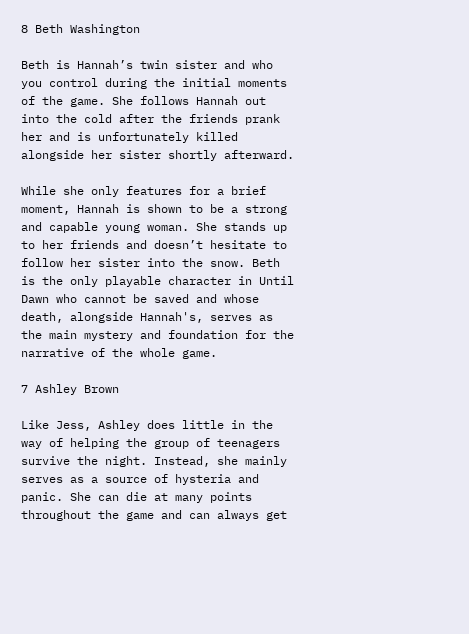8 Beth Washington

Beth is Hannah’s twin sister and who you control during the initial moments of the game. She follows Hannah out into the cold after the friends prank her and is unfortunately killed alongside her sister shortly afterward.

While she only features for a brief moment, Hannah is shown to be a strong and capable young woman. She stands up to her friends and doesn’t hesitate to follow her sister into the snow. Beth is the only playable character in Until Dawn who cannot be saved and whose death, alongside Hannah's, serves as the main mystery and foundation for the narrative of the whole game.

7 Ashley Brown

Like Jess, Ashley does little in the way of helping the group of teenagers survive the night. Instead, she mainly serves as a source of hysteria and panic. She can die at many points throughout the game and can always get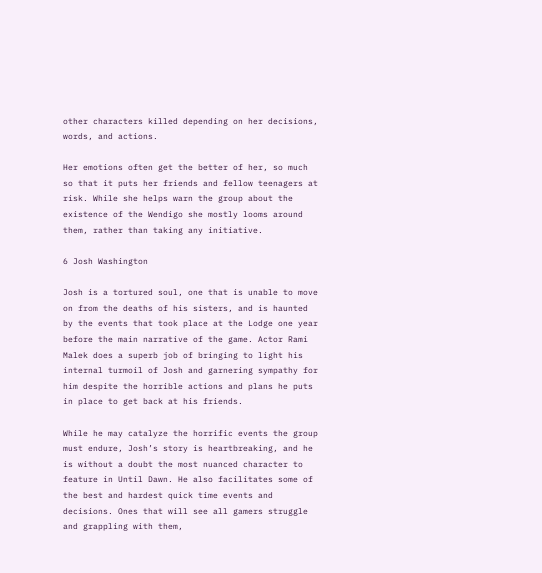other characters killed depending on her decisions, words, and actions.

Her emotions often get the better of her, so much so that it puts her friends and fellow teenagers at risk. While she helps warn the group about the existence of the Wendigo she mostly looms around them, rather than taking any initiative.

6 Josh Washington

Josh is a tortured soul, one that is unable to move on from the deaths of his sisters, and is haunted by the events that took place at the Lodge one year before the main narrative of the game. Actor Rami Malek does a superb job of bringing to light his internal turmoil of Josh and garnering sympathy for him despite the horrible actions and plans he puts in place to get back at his friends.

While he may catalyze the horrific events the group must endure, Josh’s story is heartbreaking, and he is without a doubt the most nuanced character to feature in Until Dawn. He also facilitates some of the best and hardest quick time events and decisions. Ones that will see all gamers struggle and grappling with them,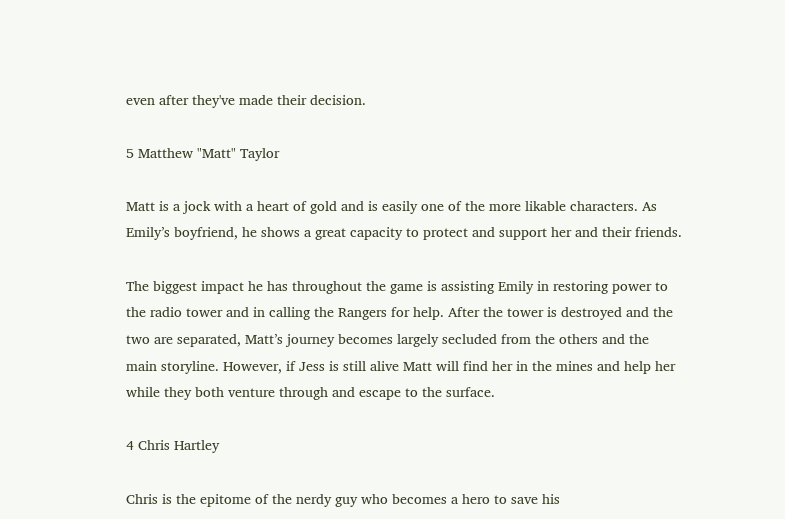even after they've made their decision.

5 Matthew "Matt" Taylor

Matt is a jock with a heart of gold and is easily one of the more likable characters. As Emily’s boyfriend, he shows a great capacity to protect and support her and their friends.

The biggest impact he has throughout the game is assisting Emily in restoring power to the radio tower and in calling the Rangers for help. After the tower is destroyed and the two are separated, Matt’s journey becomes largely secluded from the others and the main storyline. However, if Jess is still alive Matt will find her in the mines and help her while they both venture through and escape to the surface.

4 Chris Hartley

Chris is the epitome of the nerdy guy who becomes a hero to save his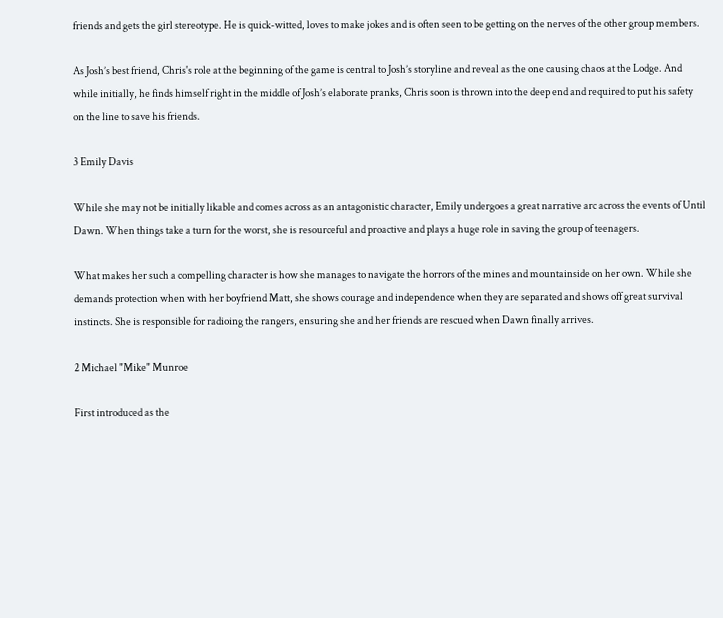friends and gets the girl stereotype. He is quick-witted, loves to make jokes and is often seen to be getting on the nerves of the other group members.

As Josh’s best friend, Chris's role at the beginning of the game is central to Josh’s storyline and reveal as the one causing chaos at the Lodge. And while initially, he finds himself right in the middle of Josh’s elaborate pranks, Chris soon is thrown into the deep end and required to put his safety on the line to save his friends.

3 Emily Davis

While she may not be initially likable and comes across as an antagonistic character, Emily undergoes a great narrative arc across the events of Until Dawn. When things take a turn for the worst, she is resourceful and proactive and plays a huge role in saving the group of teenagers.

What makes her such a compelling character is how she manages to navigate the horrors of the mines and mountainside on her own. While she demands protection when with her boyfriend Matt, she shows courage and independence when they are separated and shows off great survival instincts. She is responsible for radioing the rangers, ensuring she and her friends are rescued when Dawn finally arrives.

2 Michael "Mike" Munroe

First introduced as the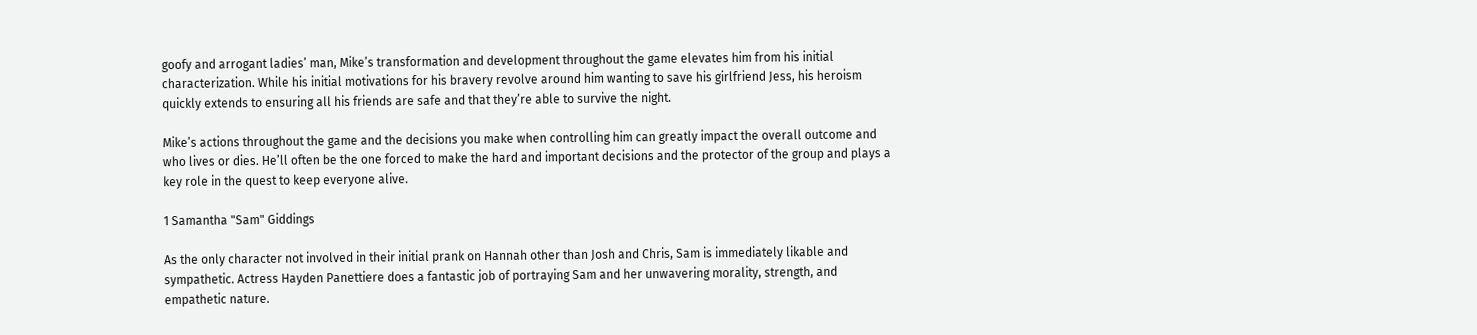goofy and arrogant ladies’ man, Mike’s transformation and development throughout the game elevates him from his initial characterization. While his initial motivations for his bravery revolve around him wanting to save his girlfriend Jess, his heroism quickly extends to ensuring all his friends are safe and that they’re able to survive the night.

Mike’s actions throughout the game and the decisions you make when controlling him can greatly impact the overall outcome and who lives or dies. He’ll often be the one forced to make the hard and important decisions and the protector of the group and plays a key role in the quest to keep everyone alive.

1 Samantha "Sam" Giddings

As the only character not involved in their initial prank on Hannah other than Josh and Chris, Sam is immediately likable and sympathetic. Actress Hayden Panettiere does a fantastic job of portraying Sam and her unwavering morality, strength, and empathetic nature.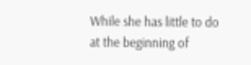While she has little to do at the beginning of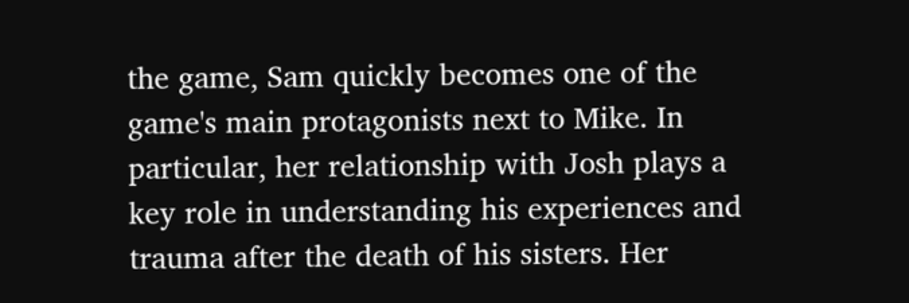the game, Sam quickly becomes one of the game's main protagonists next to Mike. In particular, her relationship with Josh plays a key role in understanding his experiences and trauma after the death of his sisters. Her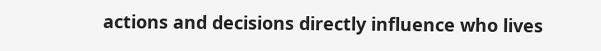actions and decisions directly influence who lives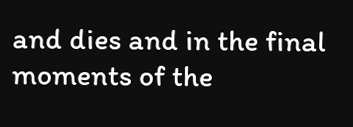and dies and in the final moments of the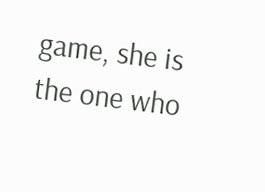game, she is the one who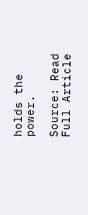holds the power.

Source: Read Full Article